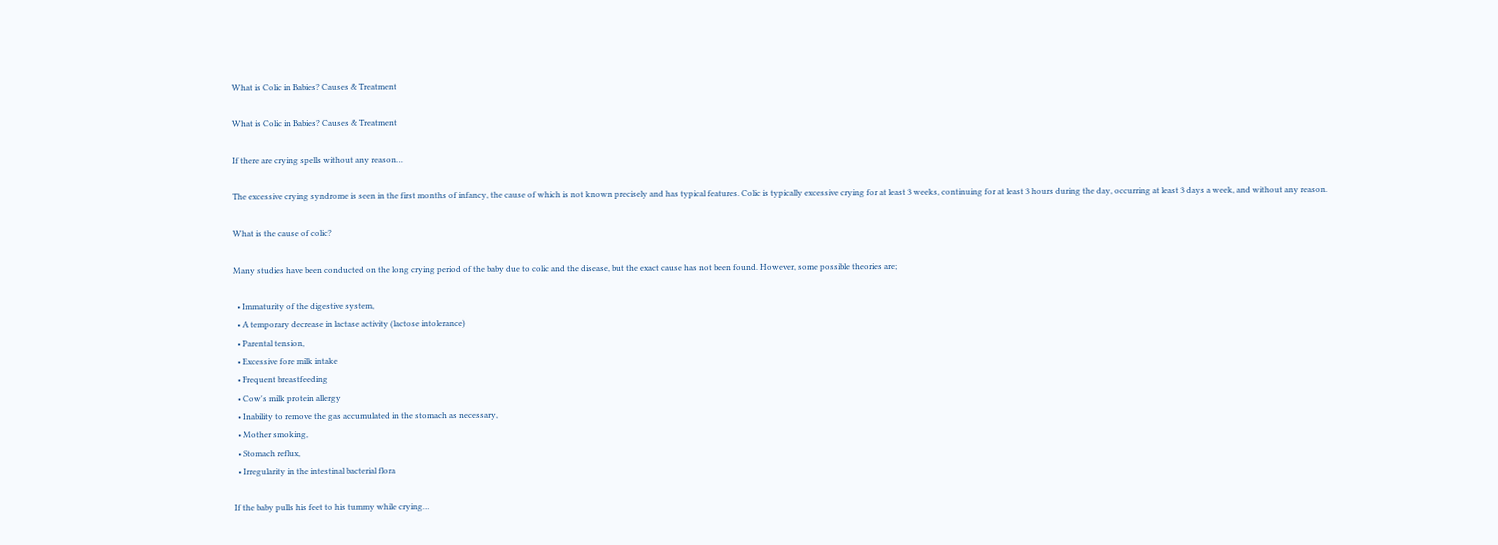What is Colic in Babies? Causes & Treatment

What is Colic in Babies? Causes & Treatment

If there are crying spells without any reason…

The excessive crying syndrome is seen in the first months of infancy, the cause of which is not known precisely and has typical features. Colic is typically excessive crying for at least 3 weeks, continuing for at least 3 hours during the day, occurring at least 3 days a week, and without any reason.

What is the cause of colic?

Many studies have been conducted on the long crying period of the baby due to colic and the disease, but the exact cause has not been found. However, some possible theories are;

  • Immaturity of the digestive system,
  • A temporary decrease in lactase activity (lactose intolerance)
  • Parental tension,
  • Excessive fore milk intake
  • Frequent breastfeeding
  • Cow's milk protein allergy
  • Inability to remove the gas accumulated in the stomach as necessary,
  • Mother smoking,
  • Stomach reflux,
  • Irregularity in the intestinal bacterial flora

If the baby pulls his feet to his tummy while crying…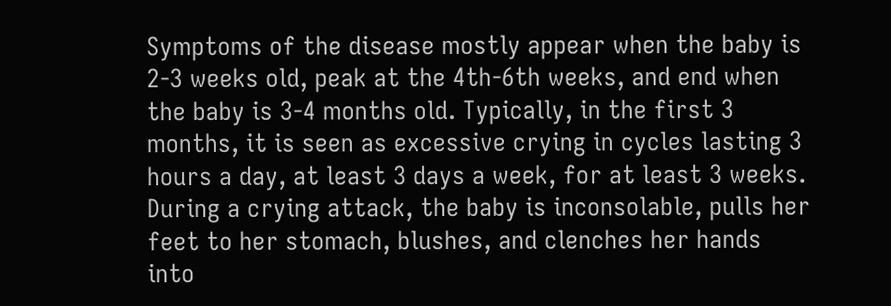Symptoms of the disease mostly appear when the baby is 2-3 weeks old, peak at the 4th-6th weeks, and end when the baby is 3-4 months old. Typically, in the first 3 months, it is seen as excessive crying in cycles lasting 3 hours a day, at least 3 days a week, for at least 3 weeks. During a crying attack, the baby is inconsolable, pulls her feet to her stomach, blushes, and clenches her hands into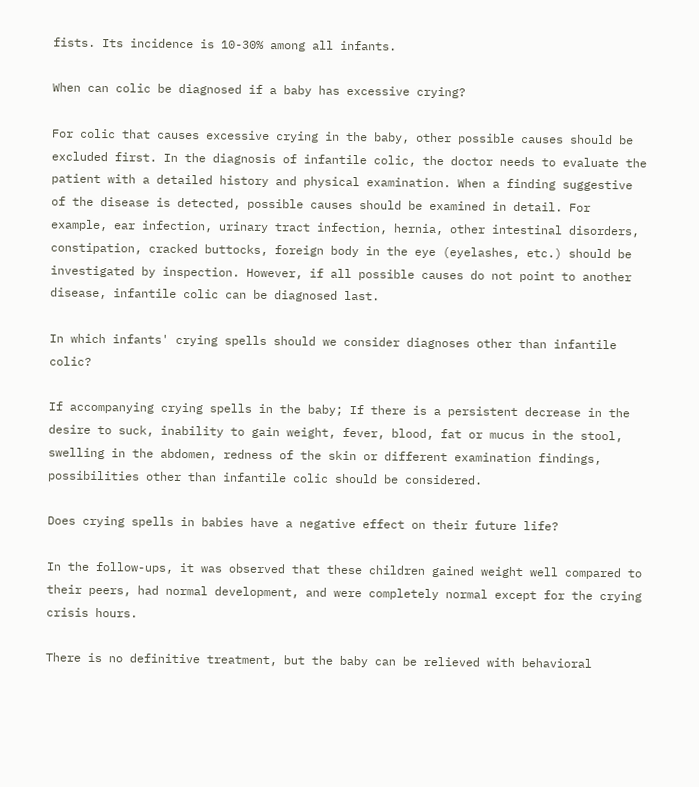fists. Its incidence is 10-30% among all infants.

When can colic be diagnosed if a baby has excessive crying?

For colic that causes excessive crying in the baby, other possible causes should be excluded first. In the diagnosis of infantile colic, the doctor needs to evaluate the patient with a detailed history and physical examination. When a finding suggestive of the disease is detected, possible causes should be examined in detail. For example, ear infection, urinary tract infection, hernia, other intestinal disorders, constipation, cracked buttocks, foreign body in the eye (eyelashes, etc.) should be investigated by inspection. However, if all possible causes do not point to another disease, infantile colic can be diagnosed last.

In which infants' crying spells should we consider diagnoses other than infantile colic?

If accompanying crying spells in the baby; If there is a persistent decrease in the desire to suck, inability to gain weight, fever, blood, fat or mucus in the stool, swelling in the abdomen, redness of the skin or different examination findings, possibilities other than infantile colic should be considered.

Does crying spells in babies have a negative effect on their future life?

In the follow-ups, it was observed that these children gained weight well compared to their peers, had normal development, and were completely normal except for the crying crisis hours.

There is no definitive treatment, but the baby can be relieved with behavioral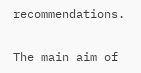recommendations.

The main aim of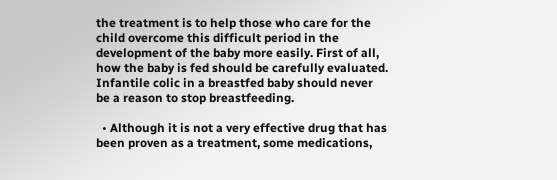the treatment is to help those who care for the child overcome this difficult period in the development of the baby more easily. First of all, how the baby is fed should be carefully evaluated. Infantile colic in a breastfed baby should never be a reason to stop breastfeeding.

  • Although it is not a very effective drug that has been proven as a treatment, some medications,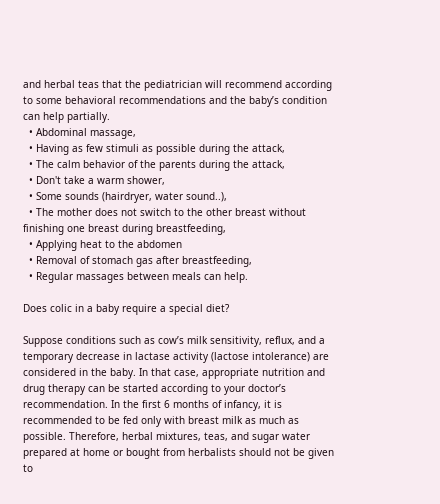and herbal teas that the pediatrician will recommend according to some behavioral recommendations and the baby’s condition can help partially.
  • Abdominal massage,
  • Having as few stimuli as possible during the attack,
  • The calm behavior of the parents during the attack,
  • Don't take a warm shower,
  • Some sounds (hairdryer, water sound..),
  • The mother does not switch to the other breast without finishing one breast during breastfeeding,
  • Applying heat to the abdomen
  • Removal of stomach gas after breastfeeding,
  • Regular massages between meals can help.

Does colic in a baby require a special diet?

Suppose conditions such as cow’s milk sensitivity, reflux, and a temporary decrease in lactase activity (lactose intolerance) are considered in the baby. In that case, appropriate nutrition and drug therapy can be started according to your doctor’s recommendation. In the first 6 months of infancy, it is recommended to be fed only with breast milk as much as possible. Therefore, herbal mixtures, teas, and sugar water prepared at home or bought from herbalists should not be given to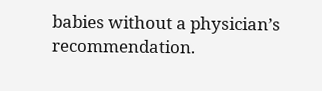babies without a physician’s recommendation.